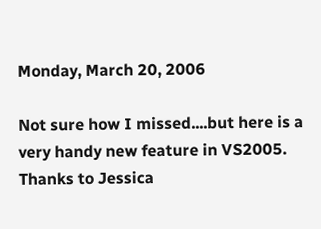Monday, March 20, 2006

Not sure how I missed....but here is a very handy new feature in VS2005.  Thanks to Jessica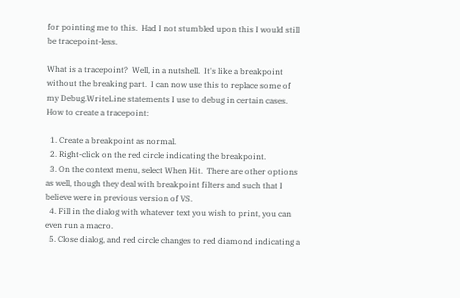for pointing me to this.  Had I not stumbled upon this I would still be tracepoint-less.

What is a tracepoint?  Well, in a nutshell.  It's like a breakpoint without the breaking part.  I can now use this to replace some of my Debug.WriteLine statements I use to debug in certain cases.  How to create a tracepoint:

  1. Create a breakpoint as normal.
  2. Right-click on the red circle indicating the breakpoint.
  3. On the context menu, select When Hit.  There are other options as well, though they deal with breakpoint filters and such that I believe were in previous version of VS.
  4. Fill in the dialog with whatever text you wish to print, you can even run a macro.
  5. Close dialog, and red circle changes to red diamond indicating a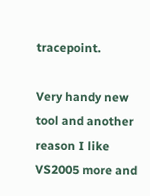tracepoint.

Very handy new tool and another reason I like VS2005 more and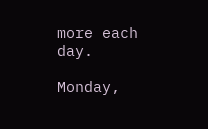more each day.

Monday,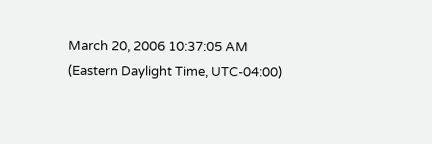March 20, 2006 10:37:05 AM (Eastern Daylight Time, UTC-04:00)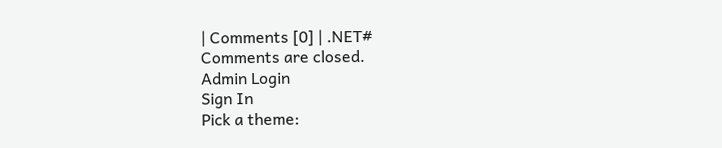| Comments [0] | .NET#
Comments are closed.
Admin Login
Sign In
Pick a theme: